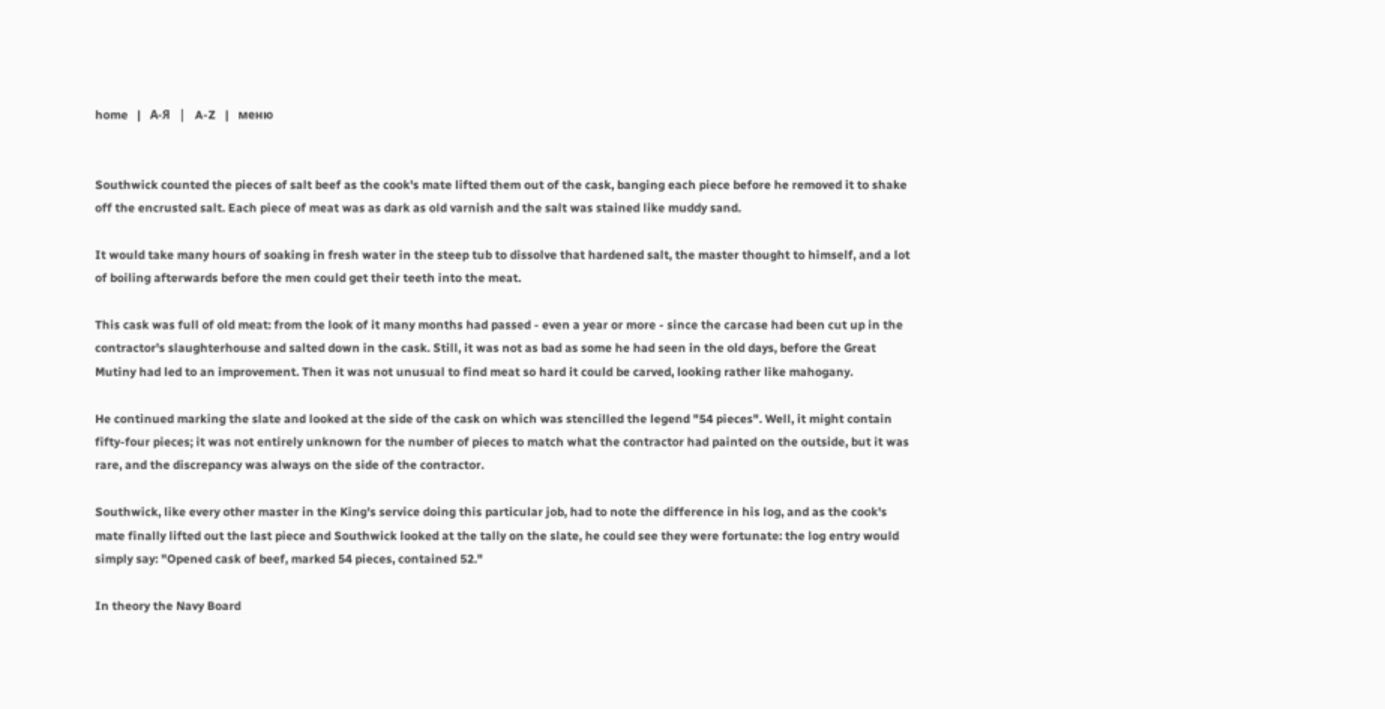home   |   А-Я   |   A-Z   |   меню


Southwick counted the pieces of salt beef as the cook's mate lifted them out of the cask, banging each piece before he removed it to shake off the encrusted salt. Each piece of meat was as dark as old varnish and the salt was stained like muddy sand.

It would take many hours of soaking in fresh water in the steep tub to dissolve that hardened salt, the master thought to himself, and a lot of boiling afterwards before the men could get their teeth into the meat.

This cask was full of old meat: from the look of it many months had passed - even a year or more - since the carcase had been cut up in the contractor's slaughterhouse and salted down in the cask. Still, it was not as bad as some he had seen in the old days, before the Great Mutiny had led to an improvement. Then it was not unusual to find meat so hard it could be carved, looking rather like mahogany.

He continued marking the slate and looked at the side of the cask on which was stencilled the legend "54 pieces". Well, it might contain fifty-four pieces; it was not entirely unknown for the number of pieces to match what the contractor had painted on the outside, but it was rare, and the discrepancy was always on the side of the contractor.

Southwick, like every other master in the King's service doing this particular job, had to note the difference in his log, and as the cook's mate finally lifted out the last piece and Southwick looked at the tally on the slate, he could see they were fortunate: the log entry would simply say: "Opened cask of beef, marked 54 pieces, contained 52."

In theory the Navy Board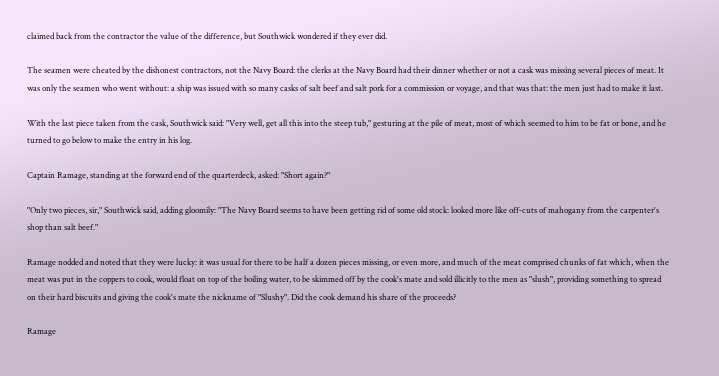claimed back from the contractor the value of the difference, but Southwick wondered if they ever did.

The seamen were cheated by the dishonest contractors, not the Navy Board: the clerks at the Navy Board had their dinner whether or not a cask was missing several pieces of meat. It was only the seamen who went without: a ship was issued with so many casks of salt beef and salt pork for a commission or voyage, and that was that: the men just had to make it last.

With the last piece taken from the cask, Southwick said: "Very well, get all this into the steep tub," gesturing at the pile of meat, most of which seemed to him to be fat or bone, and he turned to go below to make the entry in his log.

Captain Ramage, standing at the forward end of the quarterdeck, asked: "Short again?"

"Only two pieces, sir," Southwick said, adding gloomily: "The Navy Board seems to have been getting rid of some old stock: looked more like off-cuts of mahogany from the carpenter's shop than salt beef."

Ramage nodded and noted that they were lucky: it was usual for there to be half a dozen pieces missing, or even more, and much of the meat comprised chunks of fat which, when the meat was put in the coppers to cook, would float on top of the boiling water, to be skimmed off by the cook's mate and sold illicitly to the men as "slush", providing something to spread on their hard biscuits and giving the cook's mate the nickname of "Slushy". Did the cook demand his share of the proceeds?

Ramage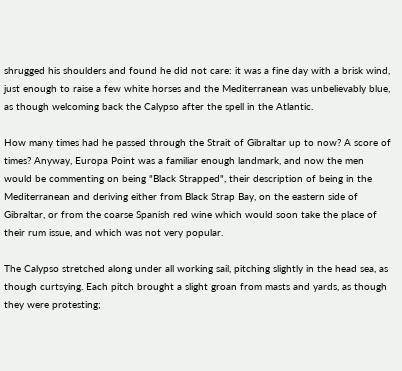shrugged his shoulders and found he did not care: it was a fine day with a brisk wind, just enough to raise a few white horses and the Mediterranean was unbelievably blue, as though welcoming back the Calypso after the spell in the Atlantic.

How many times had he passed through the Strait of Gibraltar up to now? A score of times? Anyway, Europa Point was a familiar enough landmark, and now the men would be commenting on being "Black Strapped", their description of being in the Mediterranean and deriving either from Black Strap Bay, on the eastern side of Gibraltar, or from the coarse Spanish red wine which would soon take the place of their rum issue, and which was not very popular.

The Calypso stretched along under all working sail, pitching slightly in the head sea, as though curtsying. Each pitch brought a slight groan from masts and yards, as though they were protesting;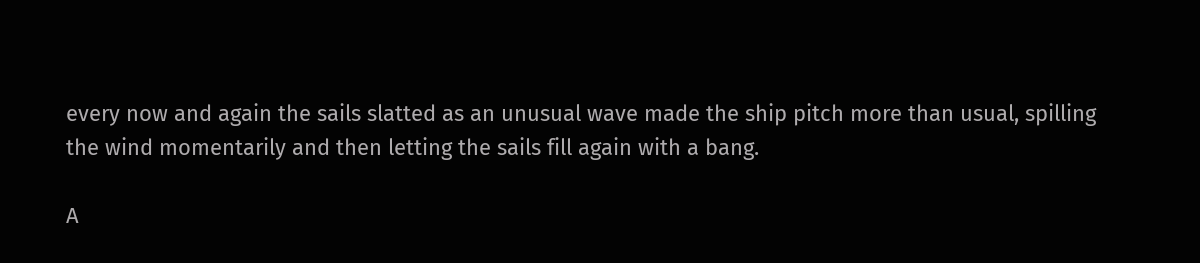every now and again the sails slatted as an unusual wave made the ship pitch more than usual, spilling the wind momentarily and then letting the sails fill again with a bang.

A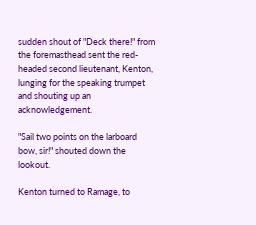sudden shout of "Deck there!" from the foremasthead sent the red-headed second lieutenant, Kenton, lunging for the speaking trumpet and shouting up an acknowledgement.

"Sail two points on the larboard bow, sir!" shouted down the lookout.

Kenton turned to Ramage, to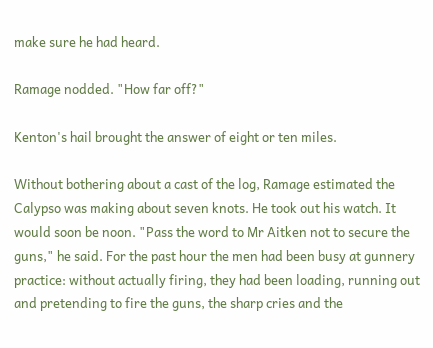make sure he had heard.

Ramage nodded. "How far off?"

Kenton's hail brought the answer of eight or ten miles.

Without bothering about a cast of the log, Ramage estimated the Calypso was making about seven knots. He took out his watch. It would soon be noon. "Pass the word to Mr Aitken not to secure the guns," he said. For the past hour the men had been busy at gunnery practice: without actually firing, they had been loading, running out and pretending to fire the guns, the sharp cries and the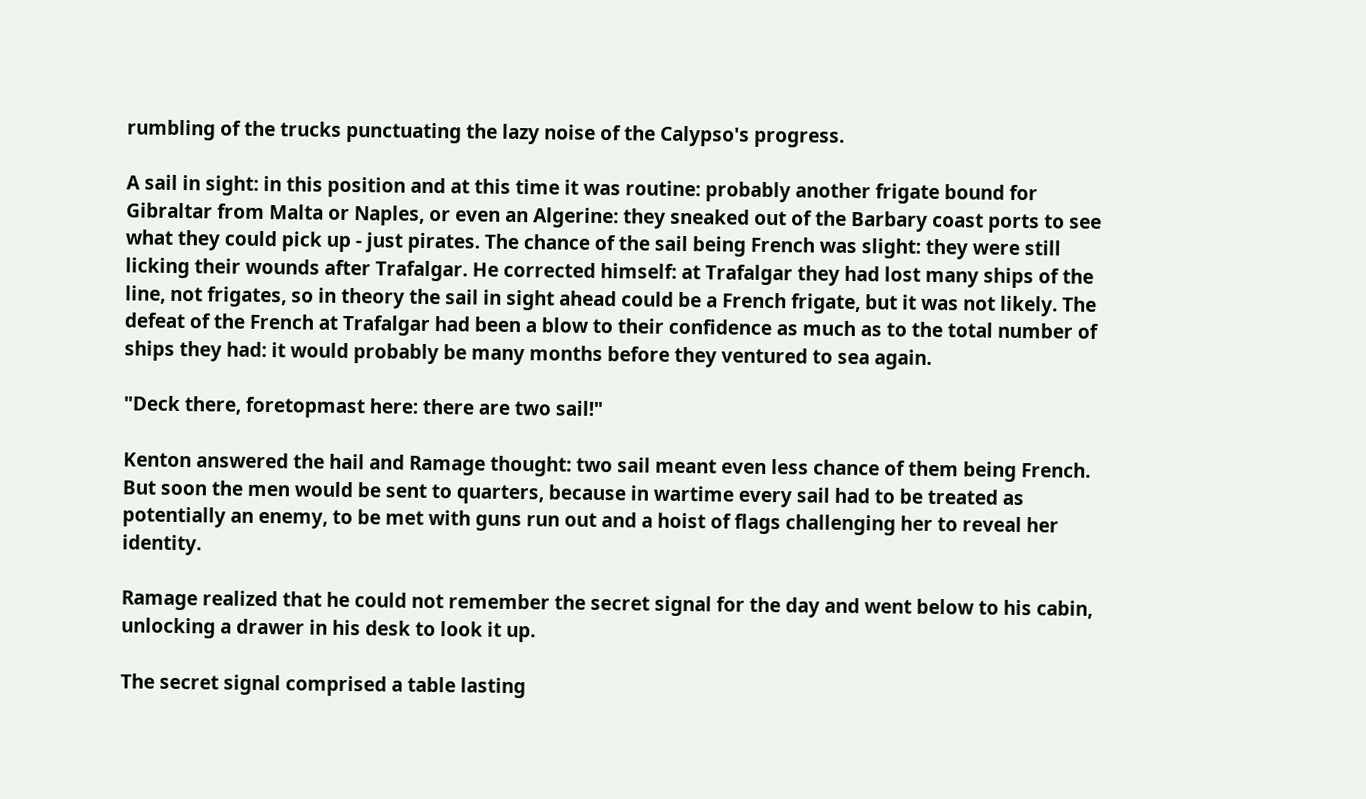rumbling of the trucks punctuating the lazy noise of the Calypso's progress.

A sail in sight: in this position and at this time it was routine: probably another frigate bound for Gibraltar from Malta or Naples, or even an Algerine: they sneaked out of the Barbary coast ports to see what they could pick up - just pirates. The chance of the sail being French was slight: they were still licking their wounds after Trafalgar. He corrected himself: at Trafalgar they had lost many ships of the line, not frigates, so in theory the sail in sight ahead could be a French frigate, but it was not likely. The defeat of the French at Trafalgar had been a blow to their confidence as much as to the total number of ships they had: it would probably be many months before they ventured to sea again.

"Deck there, foretopmast here: there are two sail!"

Kenton answered the hail and Ramage thought: two sail meant even less chance of them being French. But soon the men would be sent to quarters, because in wartime every sail had to be treated as potentially an enemy, to be met with guns run out and a hoist of flags challenging her to reveal her identity.

Ramage realized that he could not remember the secret signal for the day and went below to his cabin, unlocking a drawer in his desk to look it up.

The secret signal comprised a table lasting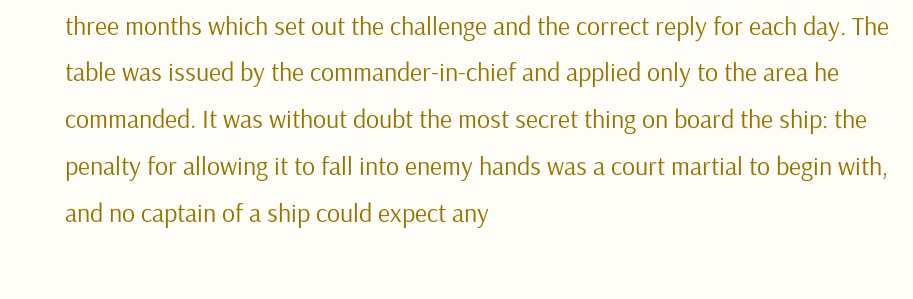three months which set out the challenge and the correct reply for each day. The table was issued by the commander-in-chief and applied only to the area he commanded. It was without doubt the most secret thing on board the ship: the penalty for allowing it to fall into enemy hands was a court martial to begin with, and no captain of a ship could expect any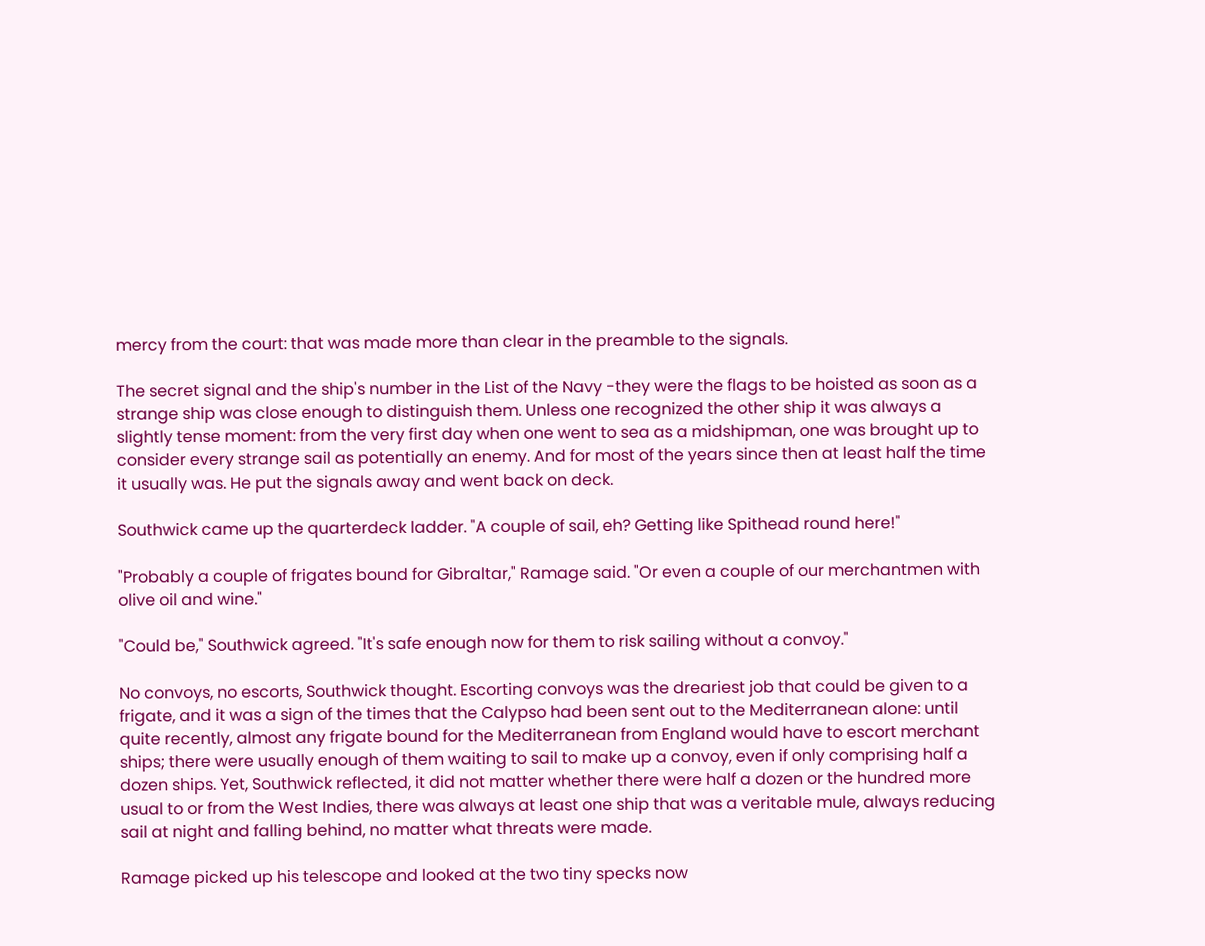mercy from the court: that was made more than clear in the preamble to the signals.

The secret signal and the ship's number in the List of the Navy -they were the flags to be hoisted as soon as a strange ship was close enough to distinguish them. Unless one recognized the other ship it was always a slightly tense moment: from the very first day when one went to sea as a midshipman, one was brought up to consider every strange sail as potentially an enemy. And for most of the years since then at least half the time it usually was. He put the signals away and went back on deck.

Southwick came up the quarterdeck ladder. "A couple of sail, eh? Getting like Spithead round here!"

"Probably a couple of frigates bound for Gibraltar," Ramage said. "Or even a couple of our merchantmen with olive oil and wine."

"Could be," Southwick agreed. "It's safe enough now for them to risk sailing without a convoy."

No convoys, no escorts, Southwick thought. Escorting convoys was the dreariest job that could be given to a frigate, and it was a sign of the times that the Calypso had been sent out to the Mediterranean alone: until quite recently, almost any frigate bound for the Mediterranean from England would have to escort merchant ships; there were usually enough of them waiting to sail to make up a convoy, even if only comprising half a dozen ships. Yet, Southwick reflected, it did not matter whether there were half a dozen or the hundred more usual to or from the West Indies, there was always at least one ship that was a veritable mule, always reducing sail at night and falling behind, no matter what threats were made.

Ramage picked up his telescope and looked at the two tiny specks now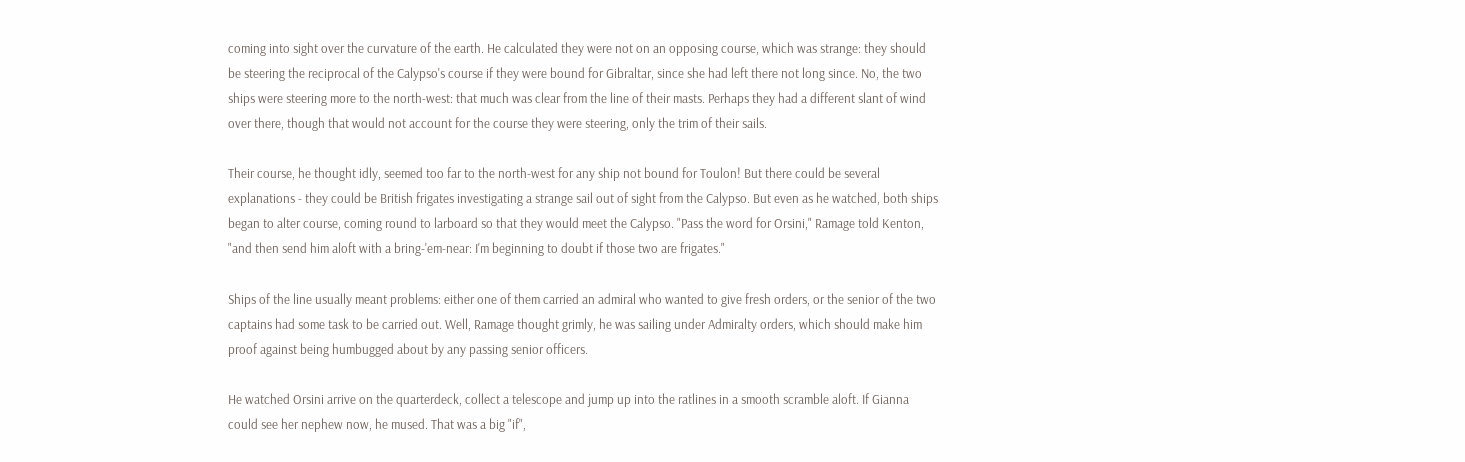coming into sight over the curvature of the earth. He calculated they were not on an opposing course, which was strange: they should be steering the reciprocal of the Calypso's course if they were bound for Gibraltar, since she had left there not long since. No, the two ships were steering more to the north-west: that much was clear from the line of their masts. Perhaps they had a different slant of wind over there, though that would not account for the course they were steering, only the trim of their sails.

Their course, he thought idly, seemed too far to the north-west for any ship not bound for Toulon! But there could be several explanations - they could be British frigates investigating a strange sail out of sight from the Calypso. But even as he watched, both ships began to alter course, coming round to larboard so that they would meet the Calypso. "Pass the word for Orsini," Ramage told Kenton, "and then send him aloft with a bring-'em-near: I'm beginning to doubt if those two are frigates."

Ships of the line usually meant problems: either one of them carried an admiral who wanted to give fresh orders, or the senior of the two captains had some task to be carried out. Well, Ramage thought grimly, he was sailing under Admiralty orders, which should make him proof against being humbugged about by any passing senior officers.

He watched Orsini arrive on the quarterdeck, collect a telescope and jump up into the ratlines in a smooth scramble aloft. If Gianna could see her nephew now, he mused. That was a big "if",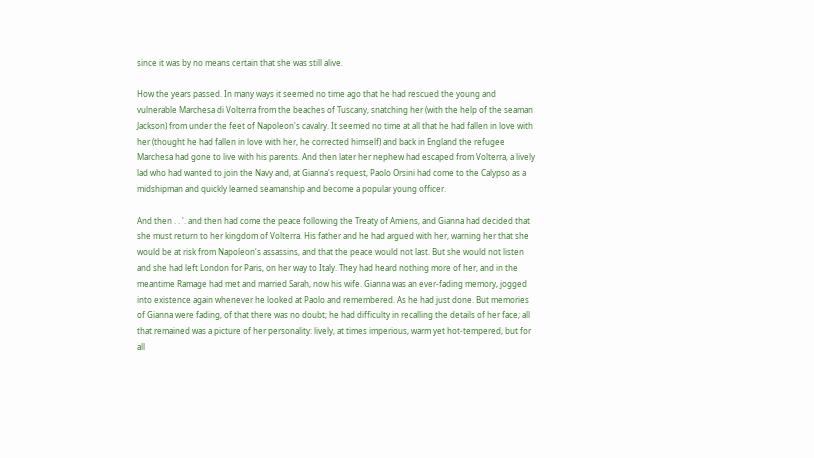since it was by no means certain that she was still alive.

How the years passed. In many ways it seemed no time ago that he had rescued the young and vulnerable Marchesa di Volterra from the beaches of Tuscany, snatching her (with the help of the seaman Jackson) from under the feet of Napoleon's cavalry. It seemed no time at all that he had fallen in love with her (thought he had fallen in love with her, he corrected himself) and back in England the refugee Marchesa had gone to live with his parents. And then later her nephew had escaped from Volterra, a lively lad who had wanted to join the Navy and, at Gianna's request, Paolo Orsini had come to the Calypso as a midshipman and quickly learned seamanship and become a popular young officer.

And then . . '. and then had come the peace following the Treaty of Amiens, and Gianna had decided that she must return to her kingdom of Volterra. His father and he had argued with her, warning her that she would be at risk from Napoleon's assassins, and that the peace would not last. But she would not listen and she had left London for Paris, on her way to Italy. They had heard nothing more of her, and in the meantime Ramage had met and married Sarah, now his wife. Gianna was an ever-fading memory, jogged into existence again whenever he looked at Paolo and remembered. As he had just done. But memories of Gianna were fading, of that there was no doubt; he had difficulty in recalling the details of her face; all that remained was a picture of her personality: lively, at times imperious, warm yet hot-tempered, but for all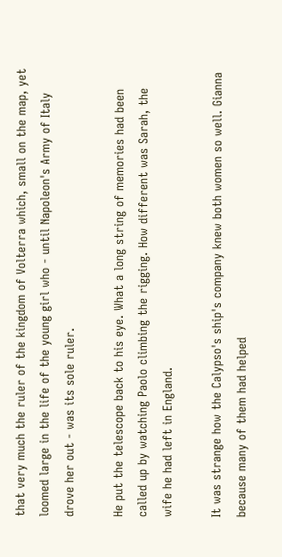that very much the ruler of the kingdom of Volterra which, small on the map, yet loomed large in the life of the young girl who - until Napoleon's Army of Italy drove her out - was its sole ruler.

He put the telescope back to his eye. What a long string of memories had been called up by watching Paolo climbing the rigging. How different was Sarah, the wife he had left in England.

It was strange how the Calypso's ship's company knew both women so well. Gianna because many of them had helped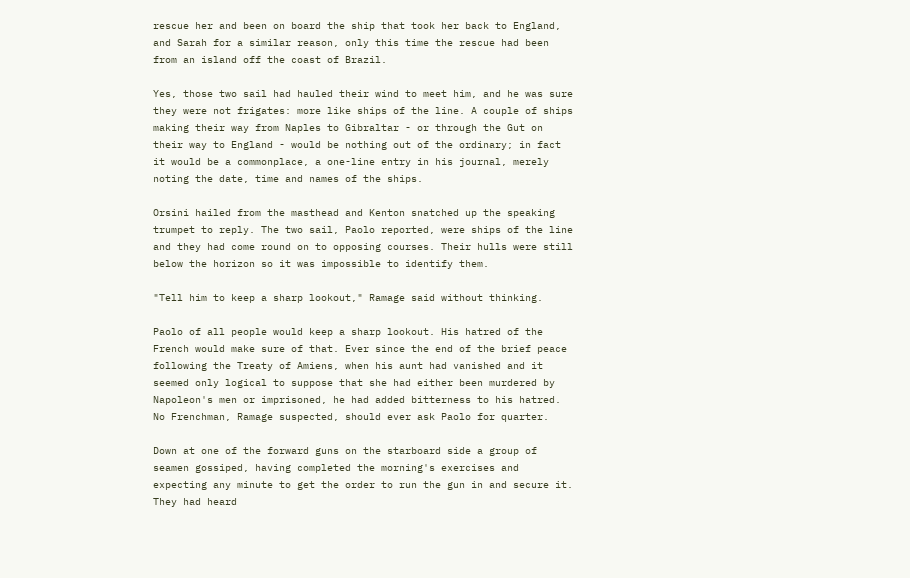rescue her and been on board the ship that took her back to England, and Sarah for a similar reason, only this time the rescue had been from an island off the coast of Brazil.

Yes, those two sail had hauled their wind to meet him, and he was sure they were not frigates: more like ships of the line. A couple of ships making their way from Naples to Gibraltar - or through the Gut on their way to England - would be nothing out of the ordinary; in fact it would be a commonplace, a one-line entry in his journal, merely noting the date, time and names of the ships.

Orsini hailed from the masthead and Kenton snatched up the speaking trumpet to reply. The two sail, Paolo reported, were ships of the line and they had come round on to opposing courses. Their hulls were still below the horizon so it was impossible to identify them.

"Tell him to keep a sharp lookout," Ramage said without thinking.

Paolo of all people would keep a sharp lookout. His hatred of the French would make sure of that. Ever since the end of the brief peace following the Treaty of Amiens, when his aunt had vanished and it seemed only logical to suppose that she had either been murdered by Napoleon's men or imprisoned, he had added bitterness to his hatred. No Frenchman, Ramage suspected, should ever ask Paolo for quarter.

Down at one of the forward guns on the starboard side a group of seamen gossiped, having completed the morning's exercises and expecting any minute to get the order to run the gun in and secure it. They had heard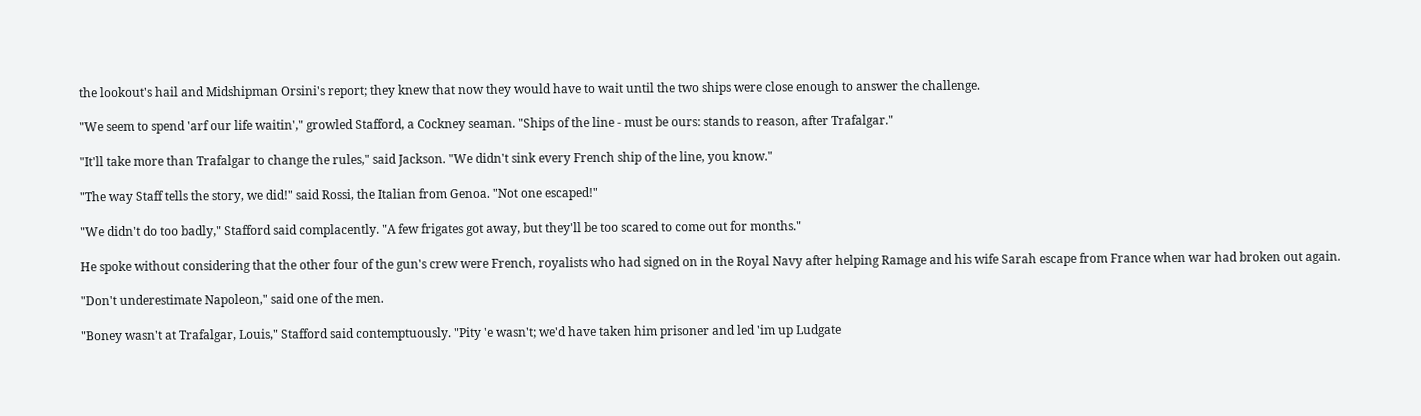the lookout's hail and Midshipman Orsini's report; they knew that now they would have to wait until the two ships were close enough to answer the challenge.

"We seem to spend 'arf our life waitin'," growled Stafford, a Cockney seaman. "Ships of the line - must be ours: stands to reason, after Trafalgar."

"It'll take more than Trafalgar to change the rules," said Jackson. "We didn't sink every French ship of the line, you know."

"The way Staff tells the story, we did!" said Rossi, the Italian from Genoa. "Not one escaped!"

"We didn't do too badly," Stafford said complacently. "A few frigates got away, but they'll be too scared to come out for months."

He spoke without considering that the other four of the gun's crew were French, royalists who had signed on in the Royal Navy after helping Ramage and his wife Sarah escape from France when war had broken out again.

"Don't underestimate Napoleon," said one of the men.

"Boney wasn't at Trafalgar, Louis," Stafford said contemptuously. "Pity 'e wasn't; we'd have taken him prisoner and led 'im up Ludgate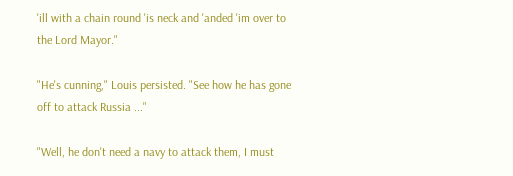'ill with a chain round 'is neck and 'anded 'im over to the Lord Mayor."

"He's cunning," Louis persisted. "See how he has gone off to attack Russia ..."

"Well, he don't need a navy to attack them, I must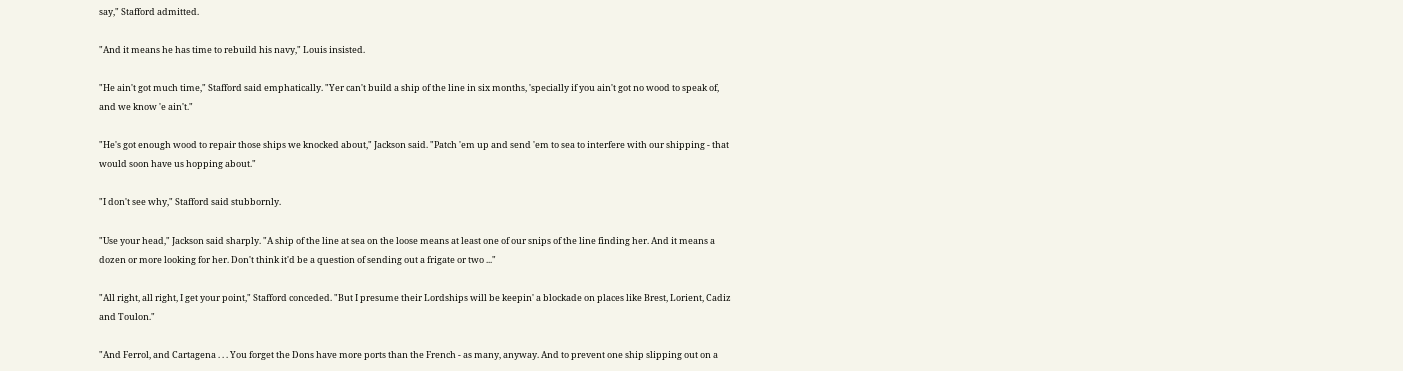say," Stafford admitted.

"And it means he has time to rebuild his navy," Louis insisted.

"He ain't got much time," Stafford said emphatically. "Yer can't build a ship of the line in six months, 'specially if you ain't got no wood to speak of, and we know 'e ain't."

"He's got enough wood to repair those ships we knocked about," Jackson said. "Patch 'em up and send 'em to sea to interfere with our shipping - that would soon have us hopping about."

"I don't see why," Stafford said stubbornly.

"Use your head," Jackson said sharply. "A ship of the line at sea on the loose means at least one of our snips of the line finding her. And it means a dozen or more looking for her. Don't think it'd be a question of sending out a frigate or two ..."

"All right, all right, I get your point," Stafford conceded. "But I presume their Lordships will be keepin' a blockade on places like Brest, Lorient, Cadiz and Toulon."

"And Ferrol, and Cartagena . . . You forget the Dons have more ports than the French - as many, anyway. And to prevent one ship slipping out on a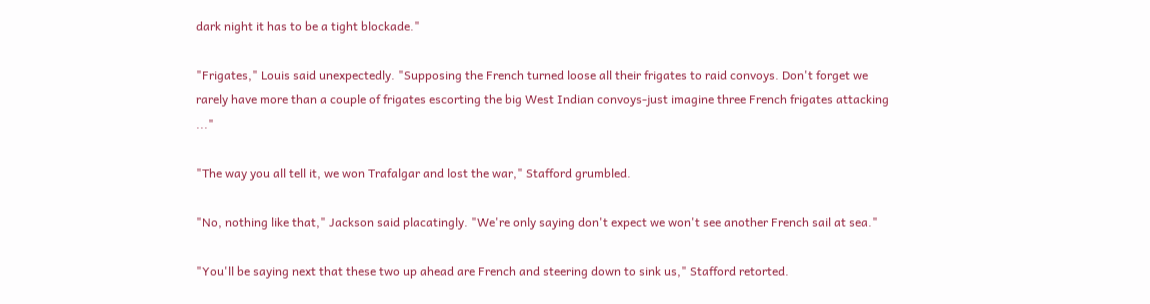dark night it has to be a tight blockade."

"Frigates," Louis said unexpectedly. "Supposing the French turned loose all their frigates to raid convoys. Don't forget we rarely have more than a couple of frigates escorting the big West Indian convoys-just imagine three French frigates attacking ..."

"The way you all tell it, we won Trafalgar and lost the war," Stafford grumbled.

"No, nothing like that," Jackson said placatingly. "We're only saying don't expect we won't see another French sail at sea."

"You'll be saying next that these two up ahead are French and steering down to sink us," Stafford retorted.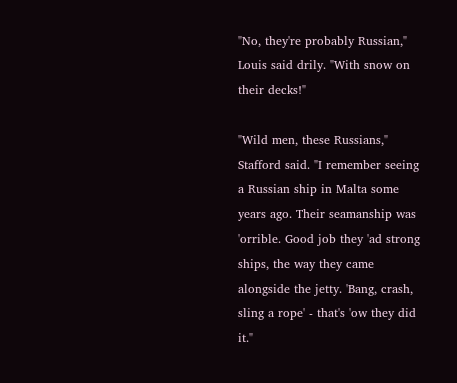"No, they're probably Russian," Louis said drily. "With snow on their decks!"

"Wild men, these Russians," Stafford said. "I remember seeing a Russian ship in Malta some years ago. Their seamanship was 'orrible. Good job they 'ad strong ships, the way they came alongside the jetty. 'Bang, crash, sling a rope' - that's 'ow they did it."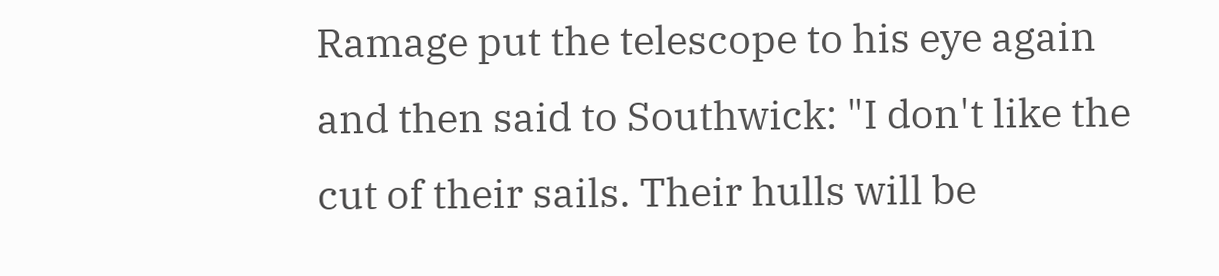Ramage put the telescope to his eye again and then said to Southwick: "I don't like the cut of their sails. Their hulls will be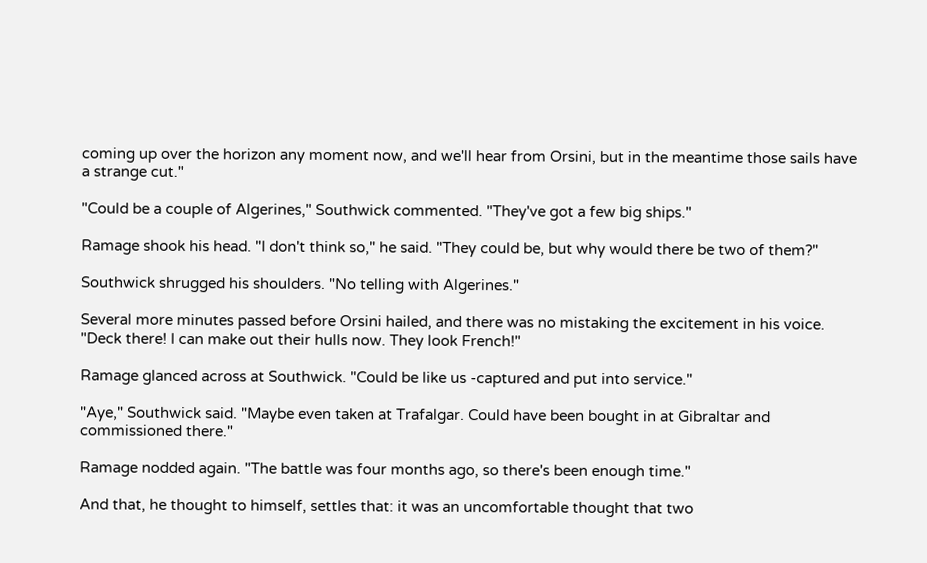coming up over the horizon any moment now, and we'll hear from Orsini, but in the meantime those sails have a strange cut."

"Could be a couple of Algerines," Southwick commented. "They've got a few big ships."

Ramage shook his head. "I don't think so," he said. "They could be, but why would there be two of them?"

Southwick shrugged his shoulders. "No telling with Algerines."

Several more minutes passed before Orsini hailed, and there was no mistaking the excitement in his voice. "Deck there! I can make out their hulls now. They look French!"

Ramage glanced across at Southwick. "Could be like us -captured and put into service."

"Aye," Southwick said. "Maybe even taken at Trafalgar. Could have been bought in at Gibraltar and commissioned there."

Ramage nodded again. "The battle was four months ago, so there's been enough time."

And that, he thought to himself, settles that: it was an uncomfortable thought that two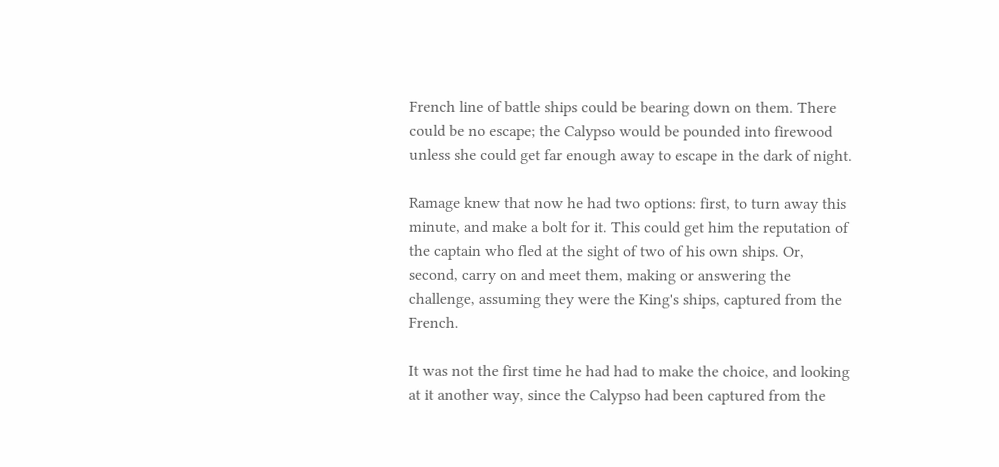French line of battle ships could be bearing down on them. There could be no escape; the Calypso would be pounded into firewood unless she could get far enough away to escape in the dark of night.

Ramage knew that now he had two options: first, to turn away this minute, and make a bolt for it. This could get him the reputation of the captain who fled at the sight of two of his own ships. Or, second, carry on and meet them, making or answering the challenge, assuming they were the King's ships, captured from the French.

It was not the first time he had had to make the choice, and looking at it another way, since the Calypso had been captured from the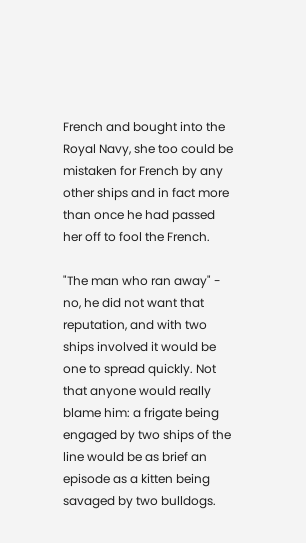French and bought into the Royal Navy, she too could be mistaken for French by any other ships and in fact more than once he had passed her off to fool the French.

"The man who ran away" - no, he did not want that reputation, and with two ships involved it would be one to spread quickly. Not that anyone would really blame him: a frigate being engaged by two ships of the line would be as brief an episode as a kitten being savaged by two bulldogs.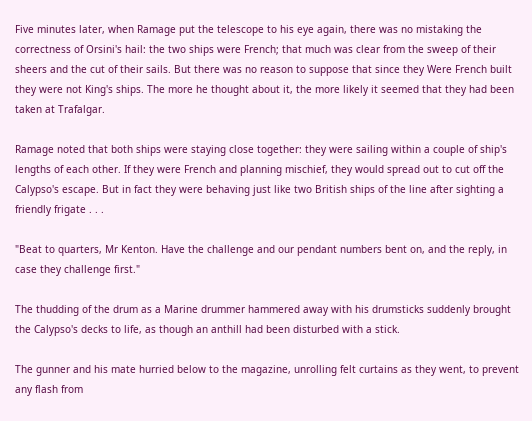Five minutes later, when Ramage put the telescope to his eye again, there was no mistaking the correctness of Orsini's hail: the two ships were French; that much was clear from the sweep of their sheers and the cut of their sails. But there was no reason to suppose that since they Were French built they were not King's ships. The more he thought about it, the more likely it seemed that they had been taken at Trafalgar.

Ramage noted that both ships were staying close together: they were sailing within a couple of ship's lengths of each other. If they were French and planning mischief, they would spread out to cut off the Calypso's escape. But in fact they were behaving just like two British ships of the line after sighting a friendly frigate . . .

"Beat to quarters, Mr Kenton. Have the challenge and our pendant numbers bent on, and the reply, in case they challenge first."

The thudding of the drum as a Marine drummer hammered away with his drumsticks suddenly brought the Calypso's decks to life, as though an anthill had been disturbed with a stick.

The gunner and his mate hurried below to the magazine, unrolling felt curtains as they went, to prevent any flash from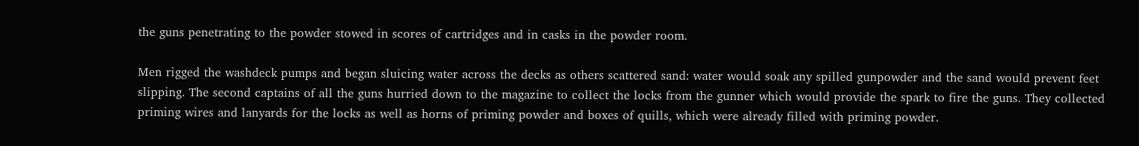the guns penetrating to the powder stowed in scores of cartridges and in casks in the powder room.

Men rigged the washdeck pumps and began sluicing water across the decks as others scattered sand: water would soak any spilled gunpowder and the sand would prevent feet slipping. The second captains of all the guns hurried down to the magazine to collect the locks from the gunner which would provide the spark to fire the guns. They collected priming wires and lanyards for the locks as well as horns of priming powder and boxes of quills, which were already filled with priming powder.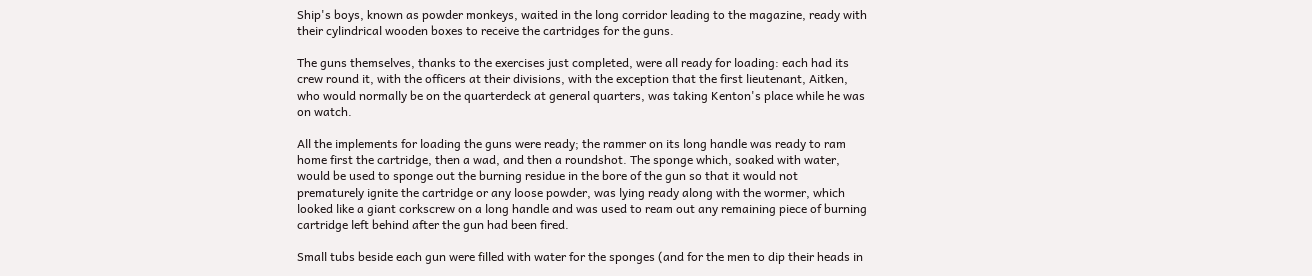Ship's boys, known as powder monkeys, waited in the long corridor leading to the magazine, ready with their cylindrical wooden boxes to receive the cartridges for the guns.

The guns themselves, thanks to the exercises just completed, were all ready for loading: each had its crew round it, with the officers at their divisions, with the exception that the first lieutenant, Aitken, who would normally be on the quarterdeck at general quarters, was taking Kenton's place while he was on watch.

All the implements for loading the guns were ready; the rammer on its long handle was ready to ram home first the cartridge, then a wad, and then a roundshot. The sponge which, soaked with water, would be used to sponge out the burning residue in the bore of the gun so that it would not prematurely ignite the cartridge or any loose powder, was lying ready along with the wormer, which looked like a giant corkscrew on a long handle and was used to ream out any remaining piece of burning cartridge left behind after the gun had been fired.

Small tubs beside each gun were filled with water for the sponges (and for the men to dip their heads in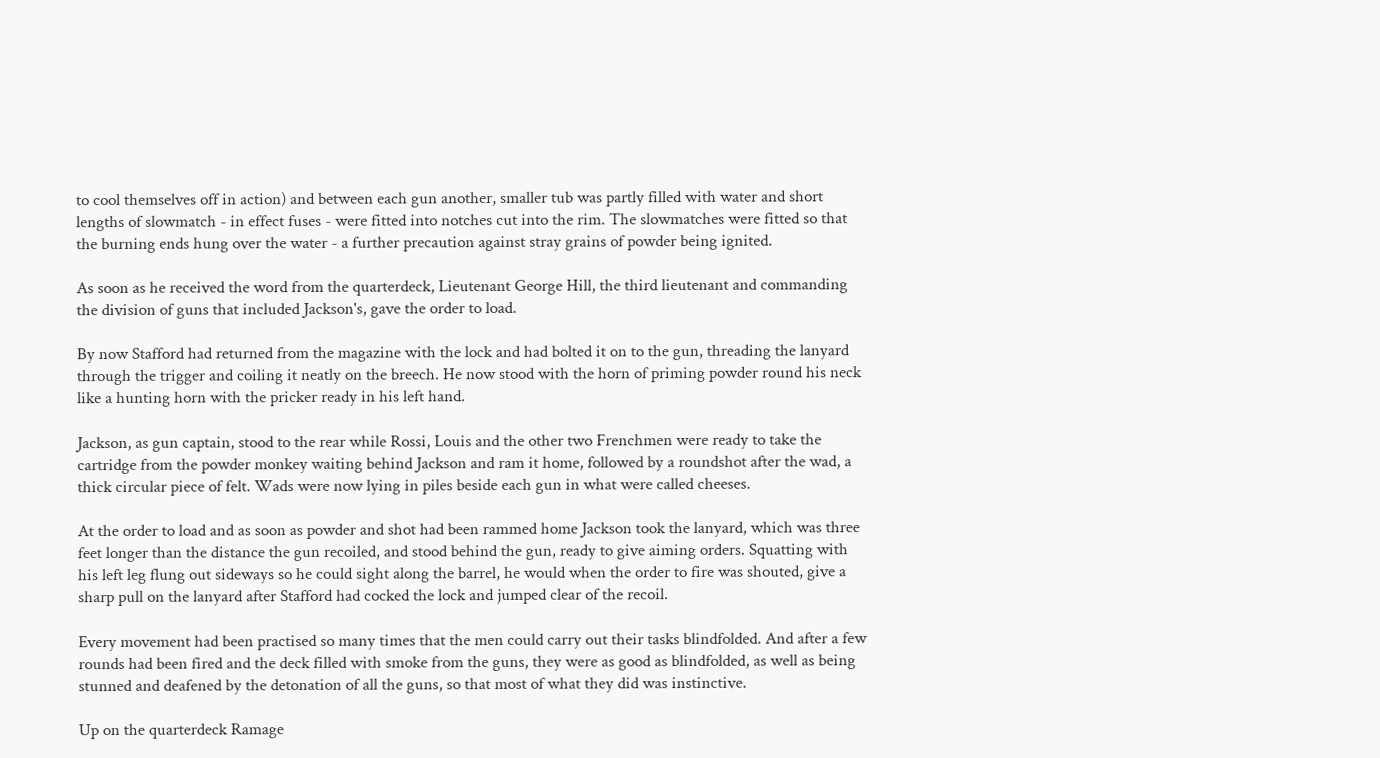to cool themselves off in action) and between each gun another, smaller tub was partly filled with water and short lengths of slowmatch - in effect fuses - were fitted into notches cut into the rim. The slowmatches were fitted so that the burning ends hung over the water - a further precaution against stray grains of powder being ignited.

As soon as he received the word from the quarterdeck, Lieutenant George Hill, the third lieutenant and commanding the division of guns that included Jackson's, gave the order to load.

By now Stafford had returned from the magazine with the lock and had bolted it on to the gun, threading the lanyard through the trigger and coiling it neatly on the breech. He now stood with the horn of priming powder round his neck like a hunting horn with the pricker ready in his left hand.

Jackson, as gun captain, stood to the rear while Rossi, Louis and the other two Frenchmen were ready to take the cartridge from the powder monkey waiting behind Jackson and ram it home, followed by a roundshot after the wad, a thick circular piece of felt. Wads were now lying in piles beside each gun in what were called cheeses.

At the order to load and as soon as powder and shot had been rammed home Jackson took the lanyard, which was three feet longer than the distance the gun recoiled, and stood behind the gun, ready to give aiming orders. Squatting with his left leg flung out sideways so he could sight along the barrel, he would when the order to fire was shouted, give a sharp pull on the lanyard after Stafford had cocked the lock and jumped clear of the recoil.

Every movement had been practised so many times that the men could carry out their tasks blindfolded. And after a few rounds had been fired and the deck filled with smoke from the guns, they were as good as blindfolded, as well as being stunned and deafened by the detonation of all the guns, so that most of what they did was instinctive.

Up on the quarterdeck Ramage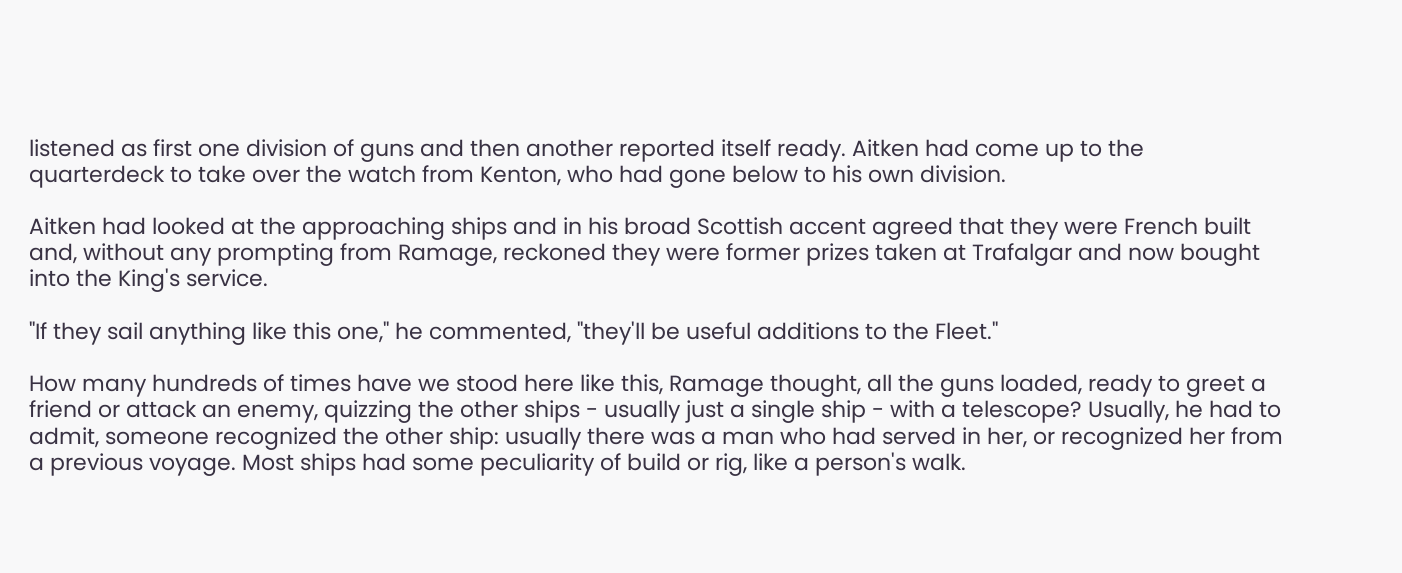listened as first one division of guns and then another reported itself ready. Aitken had come up to the quarterdeck to take over the watch from Kenton, who had gone below to his own division.

Aitken had looked at the approaching ships and in his broad Scottish accent agreed that they were French built and, without any prompting from Ramage, reckoned they were former prizes taken at Trafalgar and now bought into the King's service.

"If they sail anything like this one," he commented, "they'll be useful additions to the Fleet."

How many hundreds of times have we stood here like this, Ramage thought, all the guns loaded, ready to greet a friend or attack an enemy, quizzing the other ships - usually just a single ship - with a telescope? Usually, he had to admit, someone recognized the other ship: usually there was a man who had served in her, or recognized her from a previous voyage. Most ships had some peculiarity of build or rig, like a person's walk.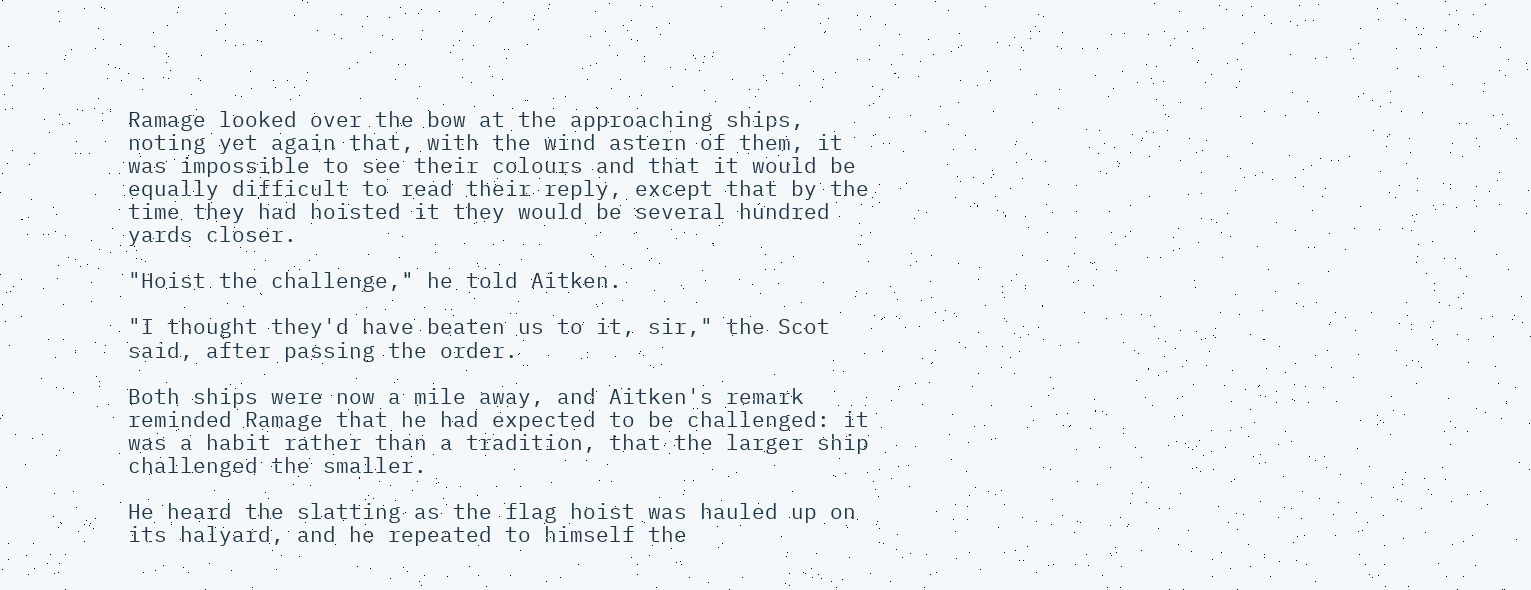Ramage looked over the bow at the approaching ships, noting yet again that, with the wind astern of them, it was impossible to see their colours and that it would be equally difficult to read their reply, except that by the time they had hoisted it they would be several hundred yards closer.

"Hoist the challenge," he told Aitken.

"I thought they'd have beaten us to it, sir," the Scot said, after passing the order.

Both ships were now a mile away, and Aitken's remark reminded Ramage that he had expected to be challenged: it was a habit rather than a tradition, that the larger ship challenged the smaller.

He heard the slatting as the flag hoist was hauled up on its halyard, and he repeated to himself the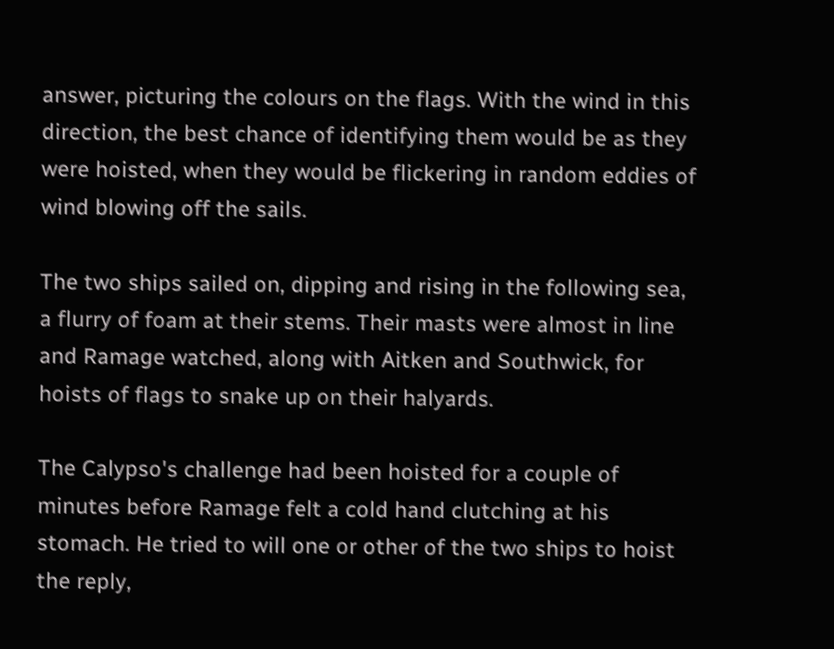answer, picturing the colours on the flags. With the wind in this direction, the best chance of identifying them would be as they were hoisted, when they would be flickering in random eddies of wind blowing off the sails.

The two ships sailed on, dipping and rising in the following sea, a flurry of foam at their stems. Their masts were almost in line and Ramage watched, along with Aitken and Southwick, for hoists of flags to snake up on their halyards.

The Calypso's challenge had been hoisted for a couple of minutes before Ramage felt a cold hand clutching at his stomach. He tried to will one or other of the two ships to hoist the reply,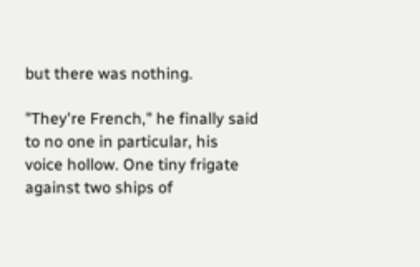but there was nothing.

"They're French," he finally said to no one in particular, his voice hollow. One tiny frigate against two ships of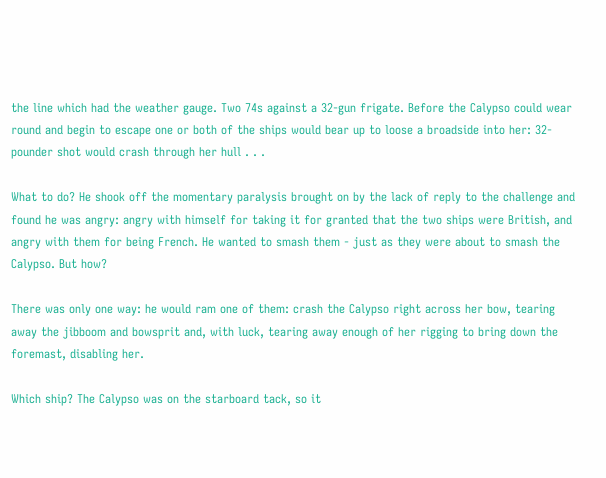the line which had the weather gauge. Two 74s against a 32-gun frigate. Before the Calypso could wear round and begin to escape one or both of the ships would bear up to loose a broadside into her: 32-pounder shot would crash through her hull . . .

What to do? He shook off the momentary paralysis brought on by the lack of reply to the challenge and found he was angry: angry with himself for taking it for granted that the two ships were British, and angry with them for being French. He wanted to smash them - just as they were about to smash the Calypso. But how?

There was only one way: he would ram one of them: crash the Calypso right across her bow, tearing away the jibboom and bowsprit and, with luck, tearing away enough of her rigging to bring down the foremast, disabling her.

Which ship? The Calypso was on the starboard tack, so it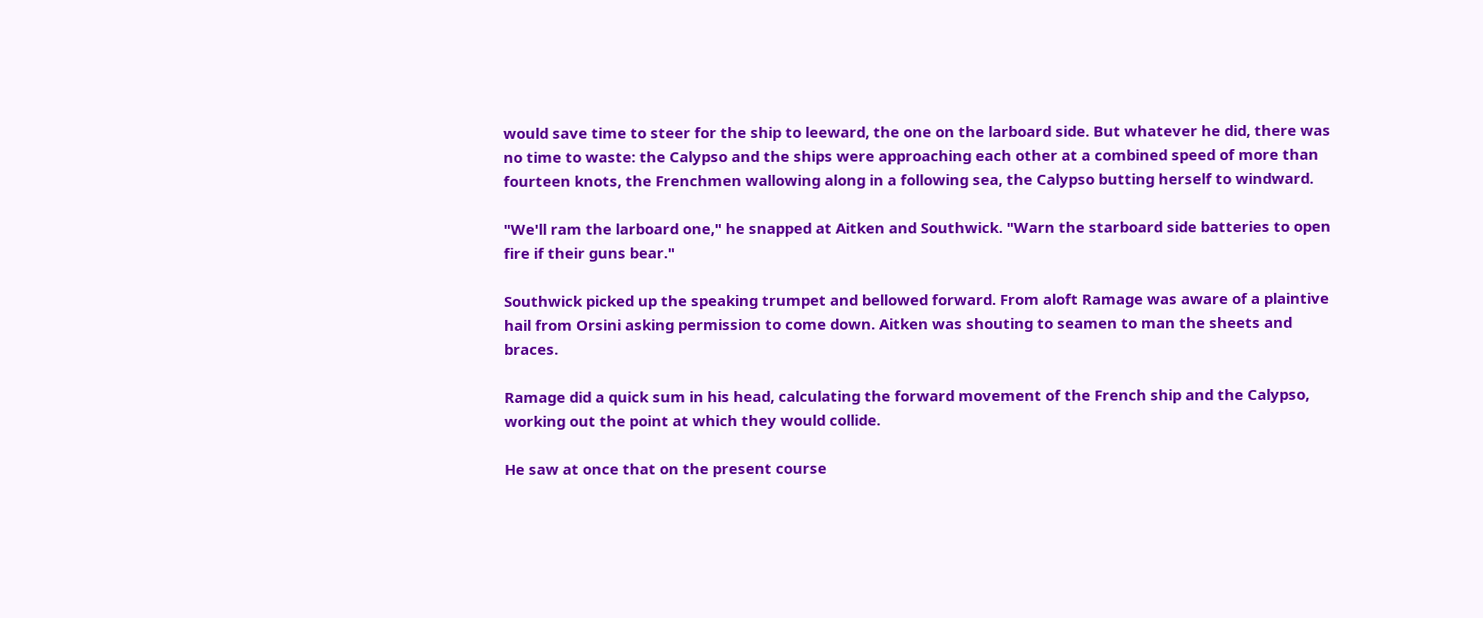would save time to steer for the ship to leeward, the one on the larboard side. But whatever he did, there was no time to waste: the Calypso and the ships were approaching each other at a combined speed of more than fourteen knots, the Frenchmen wallowing along in a following sea, the Calypso butting herself to windward.

"We'll ram the larboard one," he snapped at Aitken and Southwick. "Warn the starboard side batteries to open fire if their guns bear."

Southwick picked up the speaking trumpet and bellowed forward. From aloft Ramage was aware of a plaintive hail from Orsini asking permission to come down. Aitken was shouting to seamen to man the sheets and braces.

Ramage did a quick sum in his head, calculating the forward movement of the French ship and the Calypso, working out the point at which they would collide.

He saw at once that on the present course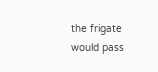the frigate would pass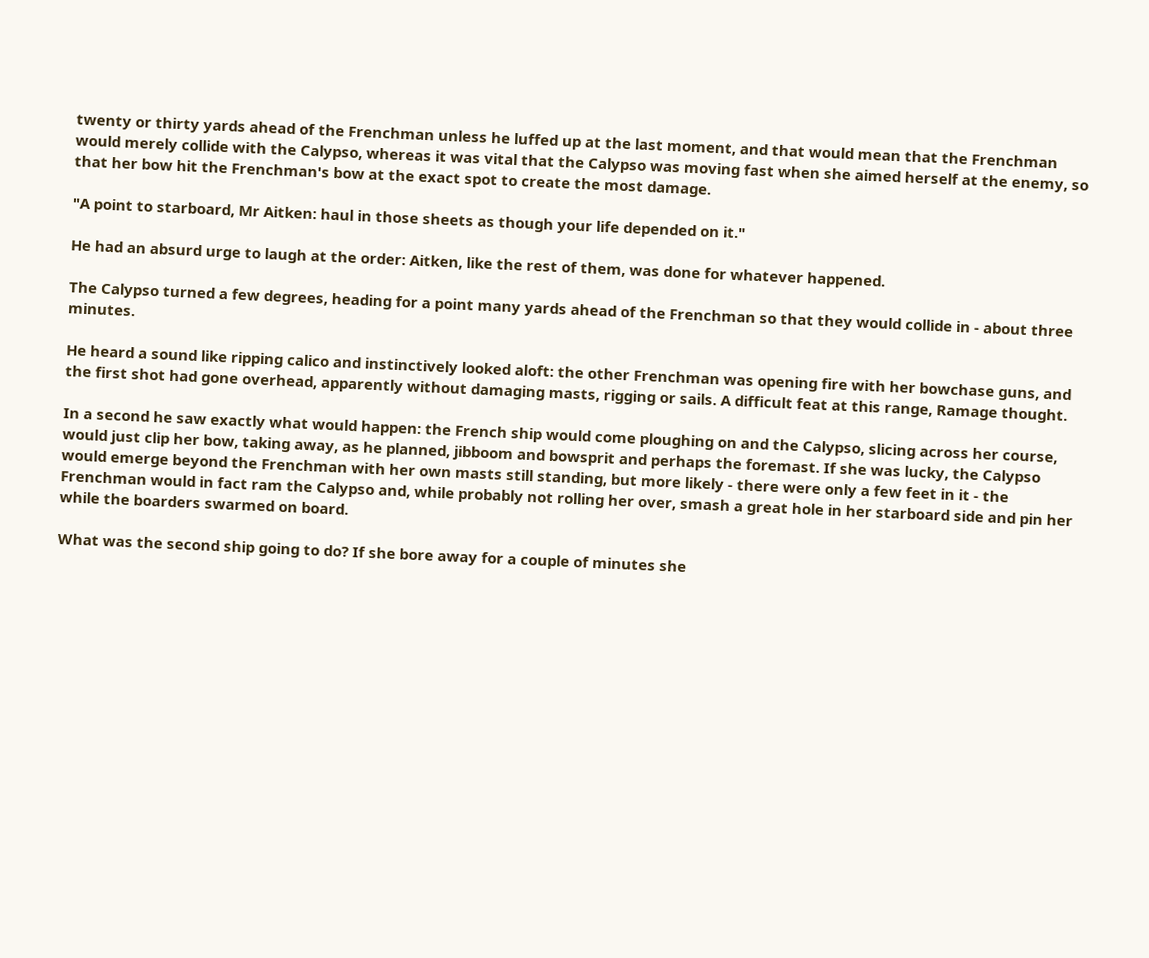twenty or thirty yards ahead of the Frenchman unless he luffed up at the last moment, and that would mean that the Frenchman would merely collide with the Calypso, whereas it was vital that the Calypso was moving fast when she aimed herself at the enemy, so that her bow hit the Frenchman's bow at the exact spot to create the most damage.

"A point to starboard, Mr Aitken: haul in those sheets as though your life depended on it."

He had an absurd urge to laugh at the order: Aitken, like the rest of them, was done for whatever happened.

The Calypso turned a few degrees, heading for a point many yards ahead of the Frenchman so that they would collide in - about three minutes.

He heard a sound like ripping calico and instinctively looked aloft: the other Frenchman was opening fire with her bowchase guns, and the first shot had gone overhead, apparently without damaging masts, rigging or sails. A difficult feat at this range, Ramage thought.

In a second he saw exactly what would happen: the French ship would come ploughing on and the Calypso, slicing across her course, would just clip her bow, taking away, as he planned, jibboom and bowsprit and perhaps the foremast. If she was lucky, the Calypso would emerge beyond the Frenchman with her own masts still standing, but more likely - there were only a few feet in it - the Frenchman would in fact ram the Calypso and, while probably not rolling her over, smash a great hole in her starboard side and pin her while the boarders swarmed on board.

What was the second ship going to do? If she bore away for a couple of minutes she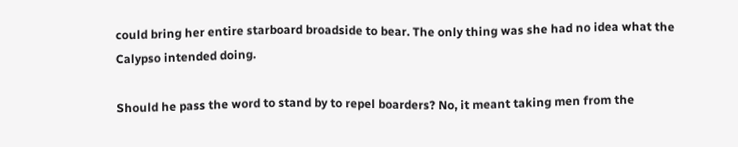could bring her entire starboard broadside to bear. The only thing was she had no idea what the Calypso intended doing.

Should he pass the word to stand by to repel boarders? No, it meant taking men from the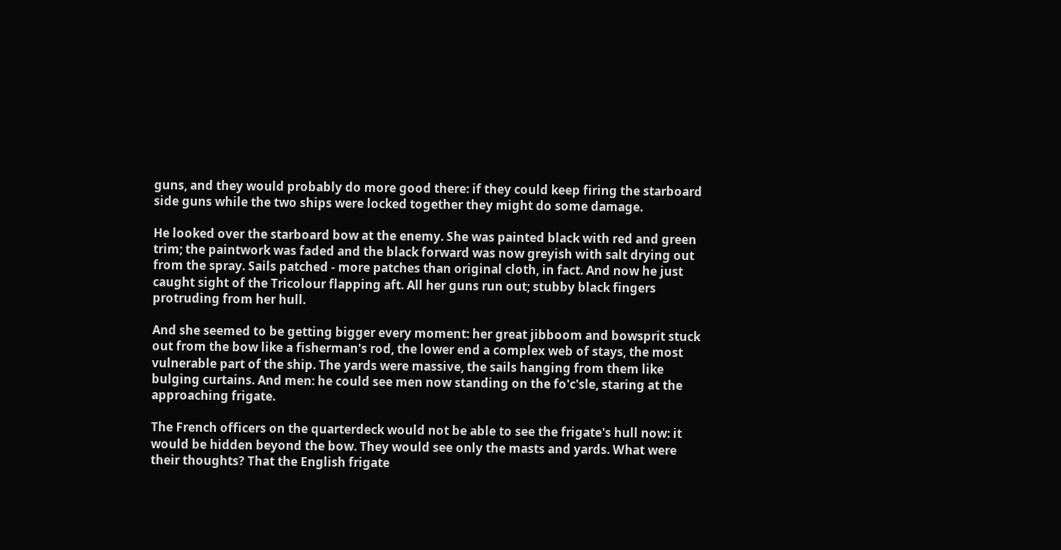guns, and they would probably do more good there: if they could keep firing the starboard side guns while the two ships were locked together they might do some damage.

He looked over the starboard bow at the enemy. She was painted black with red and green trim; the paintwork was faded and the black forward was now greyish with salt drying out from the spray. Sails patched - more patches than original cloth, in fact. And now he just caught sight of the Tricolour flapping aft. All her guns run out; stubby black fingers protruding from her hull.

And she seemed to be getting bigger every moment: her great jibboom and bowsprit stuck out from the bow like a fisherman's rod, the lower end a complex web of stays, the most vulnerable part of the ship. The yards were massive, the sails hanging from them like bulging curtains. And men: he could see men now standing on the fo'c'sle, staring at the approaching frigate.

The French officers on the quarterdeck would not be able to see the frigate's hull now: it would be hidden beyond the bow. They would see only the masts and yards. What were their thoughts? That the English frigate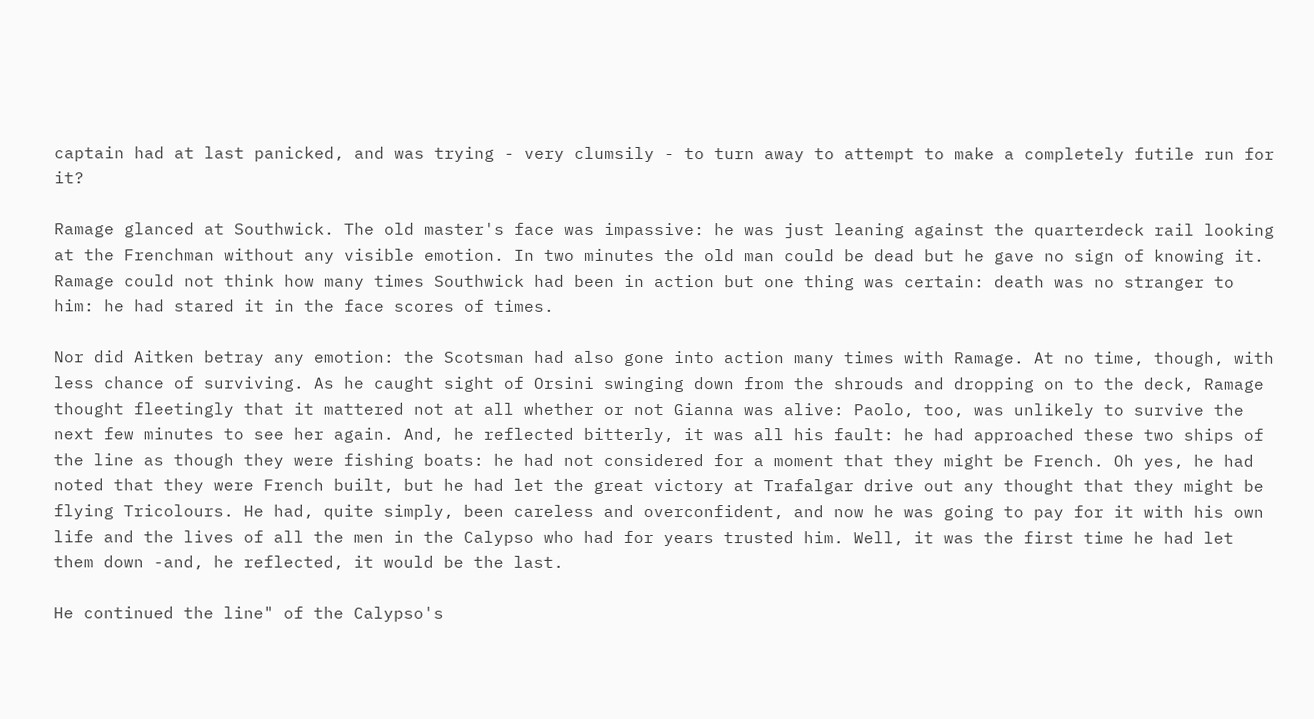captain had at last panicked, and was trying - very clumsily - to turn away to attempt to make a completely futile run for it?

Ramage glanced at Southwick. The old master's face was impassive: he was just leaning against the quarterdeck rail looking at the Frenchman without any visible emotion. In two minutes the old man could be dead but he gave no sign of knowing it. Ramage could not think how many times Southwick had been in action but one thing was certain: death was no stranger to him: he had stared it in the face scores of times.

Nor did Aitken betray any emotion: the Scotsman had also gone into action many times with Ramage. At no time, though, with less chance of surviving. As he caught sight of Orsini swinging down from the shrouds and dropping on to the deck, Ramage thought fleetingly that it mattered not at all whether or not Gianna was alive: Paolo, too, was unlikely to survive the next few minutes to see her again. And, he reflected bitterly, it was all his fault: he had approached these two ships of the line as though they were fishing boats: he had not considered for a moment that they might be French. Oh yes, he had noted that they were French built, but he had let the great victory at Trafalgar drive out any thought that they might be flying Tricolours. He had, quite simply, been careless and overconfident, and now he was going to pay for it with his own life and the lives of all the men in the Calypso who had for years trusted him. Well, it was the first time he had let them down -and, he reflected, it would be the last.

He continued the line" of the Calypso's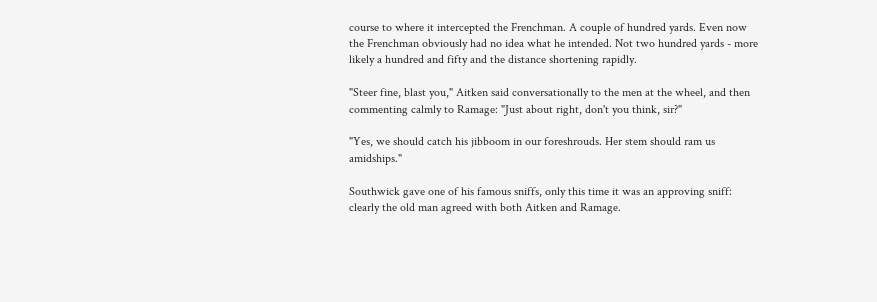course to where it intercepted the Frenchman. A couple of hundred yards. Even now the Frenchman obviously had no idea what he intended. Not two hundred yards - more likely a hundred and fifty and the distance shortening rapidly.

"Steer fine, blast you," Aitken said conversationally to the men at the wheel, and then commenting calmly to Ramage: "Just about right, don't you think, sir?"

"Yes, we should catch his jibboom in our foreshrouds. Her stem should ram us amidships."

Southwick gave one of his famous sniffs, only this time it was an approving sniff: clearly the old man agreed with both Aitken and Ramage.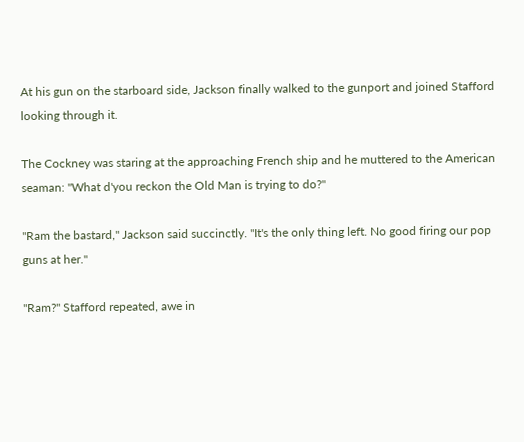At his gun on the starboard side, Jackson finally walked to the gunport and joined Stafford looking through it.

The Cockney was staring at the approaching French ship and he muttered to the American seaman: "What d'you reckon the Old Man is trying to do?"

"Ram the bastard," Jackson said succinctly. "It's the only thing left. No good firing our pop guns at her."

"Ram?" Stafford repeated, awe in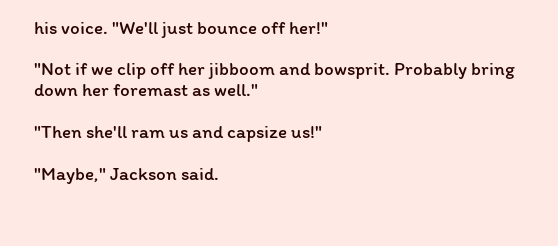his voice. "We'll just bounce off her!"

"Not if we clip off her jibboom and bowsprit. Probably bring down her foremast as well."

"Then she'll ram us and capsize us!"

"Maybe," Jackson said.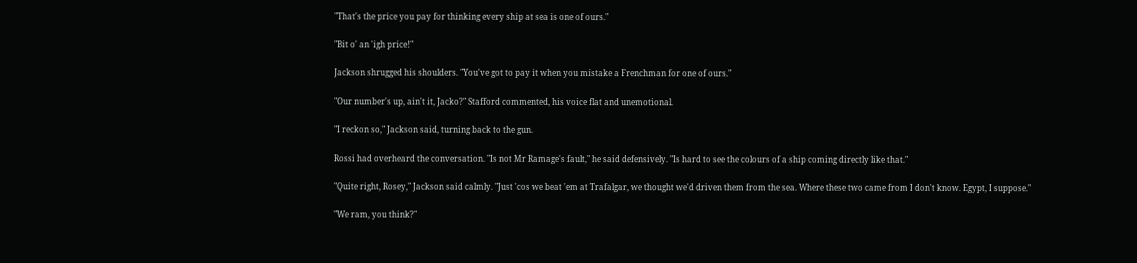"That's the price you pay for thinking every ship at sea is one of ours."

"Bit o' an 'igh price!"

Jackson shrugged his shoulders. "You've got to pay it when you mistake a Frenchman for one of ours."

"Our number's up, ain't it, Jacko?" Stafford commented, his voice flat and unemotional.

"I reckon so," Jackson said, turning back to the gun.

Rossi had overheard the conversation. "Is not Mr Ramage's fault," he said defensively. "Is hard to see the colours of a ship coming directly like that."

"Quite right, Rosey," Jackson said calmly. "Just 'cos we beat 'em at Trafalgar, we thought we'd driven them from the sea. Where these two came from I don't know. Egypt, I suppose."

"We ram, you think?"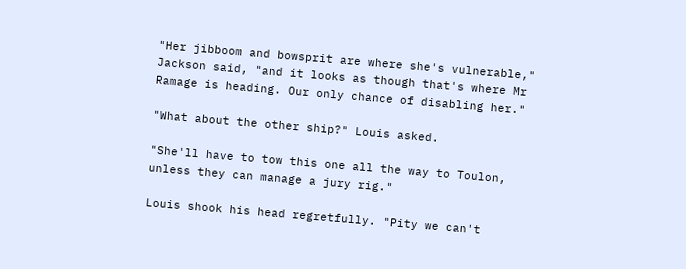"Her jibboom and bowsprit are where she's vulnerable," Jackson said, "and it looks as though that's where Mr Ramage is heading. Our only chance of disabling her."

"What about the other ship?" Louis asked.

"She'll have to tow this one all the way to Toulon, unless they can manage a jury rig."

Louis shook his head regretfully. "Pity we can't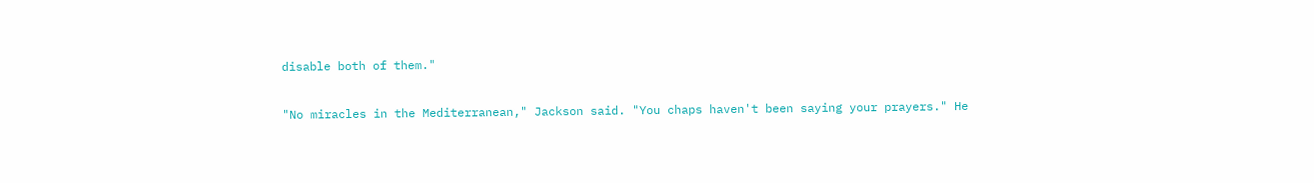disable both of them."

"No miracles in the Mediterranean," Jackson said. "You chaps haven't been saying your prayers." He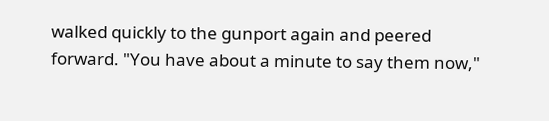walked quickly to the gunport again and peered forward. "You have about a minute to say them now,"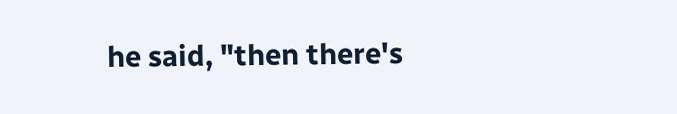he said, "then there's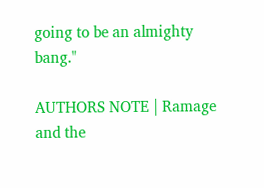going to be an almighty bang."

AUTHORS NOTE | Ramage and the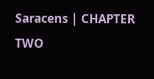Saracens | CHAPTER TWO